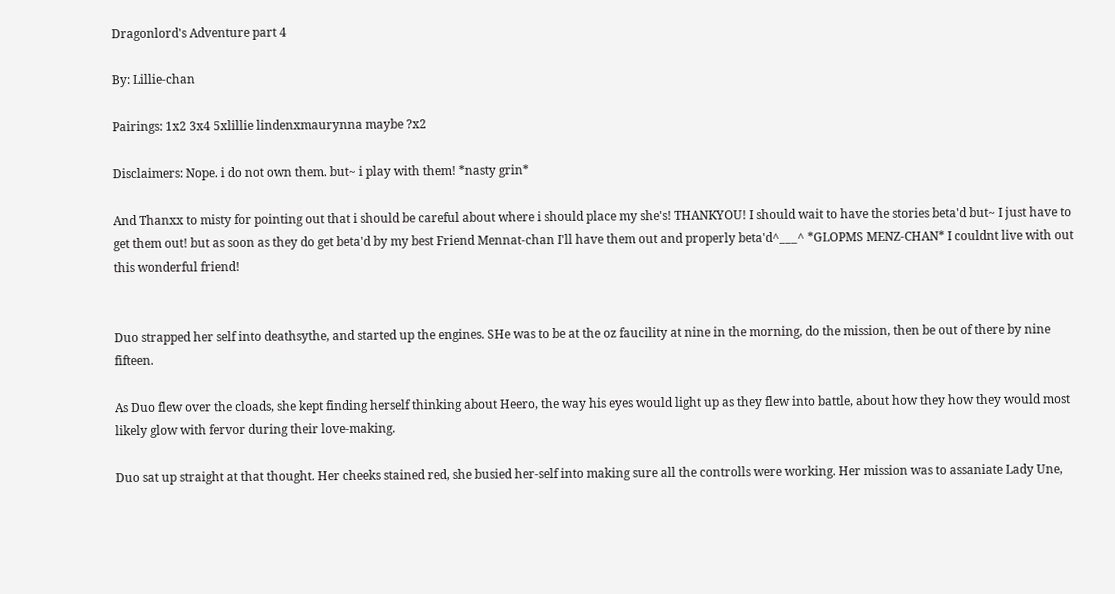Dragonlord's Adventure part 4

By: Lillie-chan

Pairings: 1x2 3x4 5xlillie lindenxmaurynna maybe ?x2

Disclaimers: Nope. i do not own them. but~ i play with them! *nasty grin*

And Thanxx to misty for pointing out that i should be careful about where i should place my she's! THANKYOU! I should wait to have the stories beta'd but~ I just have to get them out! but as soon as they do get beta'd by my best Friend Mennat-chan I'll have them out and properly beta'd^___^ *GLOPMS MENZ-CHAN* I couldnt live with out this wonderful friend!


Duo strapped her self into deathsythe, and started up the engines. SHe was to be at the oz faucility at nine in the morning, do the mission, then be out of there by nine fifteen.

As Duo flew over the cloads, she kept finding herself thinking about Heero, the way his eyes would light up as they flew into battle, about how they how they would most likely glow with fervor during their love-making.

Duo sat up straight at that thought. Her cheeks stained red, she busied her-self into making sure all the controlls were working. Her mission was to assaniate Lady Une,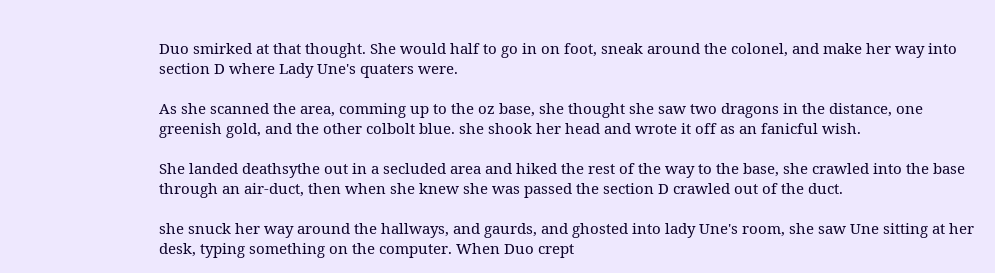Duo smirked at that thought. She would half to go in on foot, sneak around the colonel, and make her way into section D where Lady Une's quaters were.

As she scanned the area, comming up to the oz base, she thought she saw two dragons in the distance, one greenish gold, and the other colbolt blue. she shook her head and wrote it off as an fanicful wish.

She landed deathsythe out in a secluded area and hiked the rest of the way to the base, she crawled into the base through an air-duct, then when she knew she was passed the section D crawled out of the duct.

she snuck her way around the hallways, and gaurds, and ghosted into lady Une's room, she saw Une sitting at her desk, typing something on the computer. When Duo crept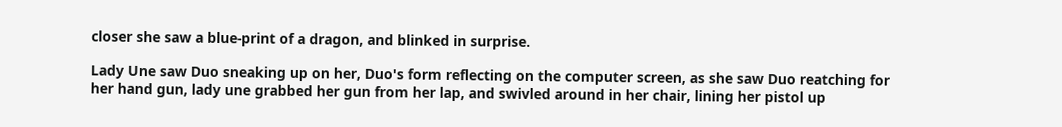closer she saw a blue-print of a dragon, and blinked in surprise.

Lady Une saw Duo sneaking up on her, Duo's form reflecting on the computer screen, as she saw Duo reatching for her hand gun, lady une grabbed her gun from her lap, and swivled around in her chair, lining her pistol up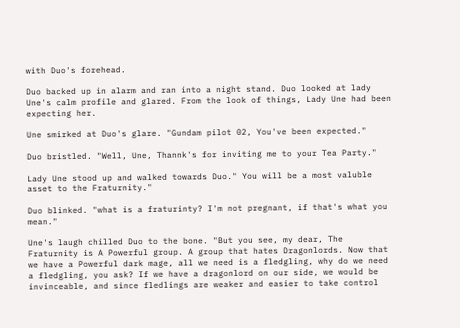with Duo's forehead.

Duo backed up in alarm and ran into a night stand. Duo looked at lady Une's calm profile and glared. From the look of things, Lady Une had been expecting her.

Une smirked at Duo's glare. "Gundam pilot 02, You've been expected."

Duo bristled. "Well, Une, Thannk's for inviting me to your Tea Party."

Lady Une stood up and walked towards Duo." You will be a most valuble asset to the Fraturnity."

Duo blinked. "what is a fraturinty? I'm not pregnant, if that's what you mean."

Une's laugh chilled Duo to the bone. "But you see, my dear, The Fraturnity is A Powerful group. A group that hates Dragonlords. Now that we have a Powerful dark mage, all we need is a fledgling, why do we need a fledgling, you ask? If we have a dragonlord on our side, we would be invinceable, and since fledlings are weaker and easier to take control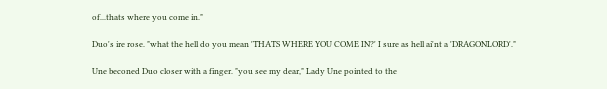of...thats where you come in."

Duo's ire rose. "what the hell do you mean 'THATS WHERE YOU COME IN?' I sure as hell ai'nt a 'DRAGONLORD'."

Une beconed Duo closer with a finger. "you see my dear," Lady Une pointed to the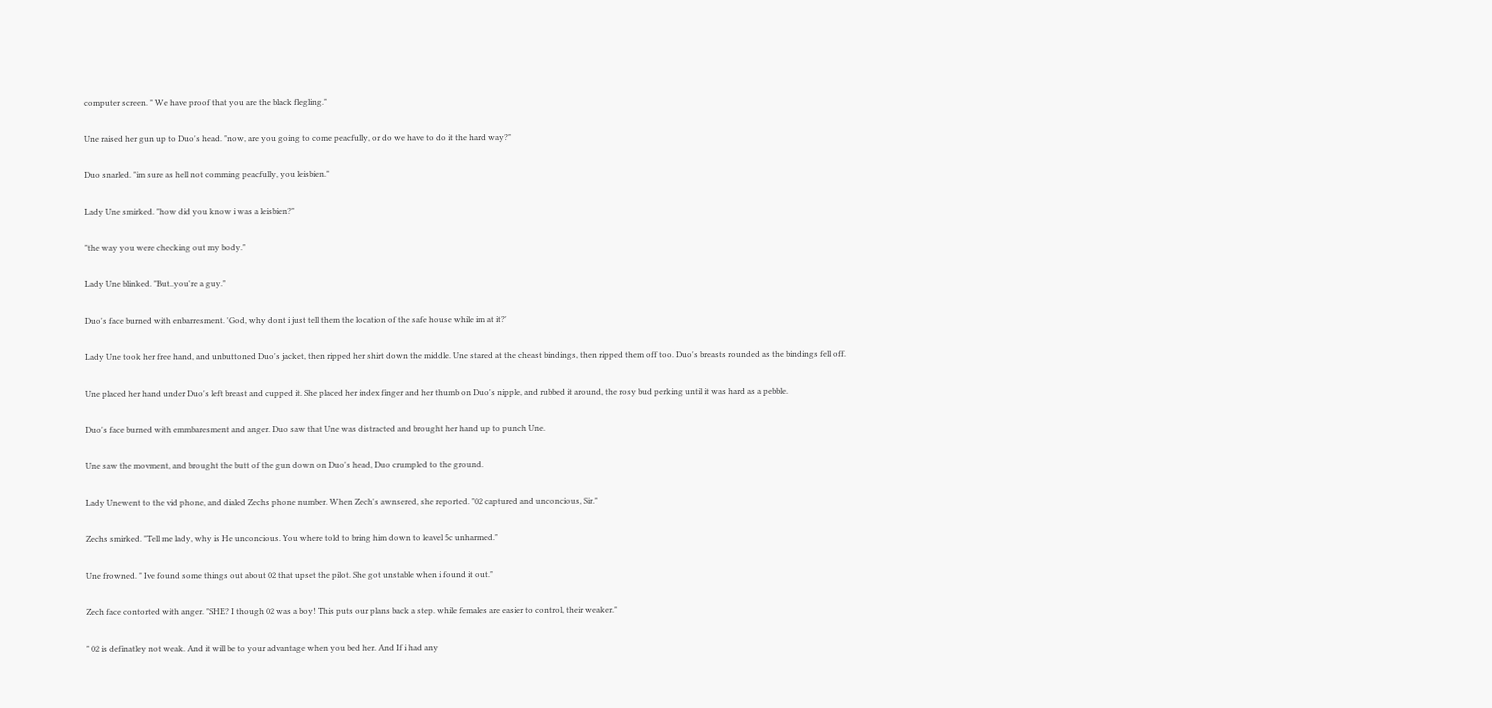computer screen. " We have proof that you are the black flegling."

Une raised her gun up to Duo's head. "now, are you going to come peacfully, or do we have to do it the hard way?"

Duo snarled. "im sure as hell not comming peacfully, you leisbien."

Lady Une smirked. "how did you know i was a leisbien?"

"the way you were checking out my body."

Lady Une blinked. "But..you're a guy."

Duo's face burned with enbarresment. 'God, why dont i just tell them the location of the safe house while im at it?'

Lady Une took her free hand, and unbuttoned Duo's jacket, then ripped her shirt down the middle. Une stared at the cheast bindings, then ripped them off too. Duo's breasts rounded as the bindings fell off.

Une placed her hand under Duo's left breast and cupped it. She placed her index finger and her thumb on Duo's nipple, and rubbed it around, the rosy bud perking until it was hard as a pebble.

Duo's face burned with emmbaresment and anger. Duo saw that Une was distracted and brought her hand up to punch Une.

Une saw the movment, and brought the butt of the gun down on Duo's head, Duo crumpled to the ground.

Lady Unewent to the vid phone, and dialed Zechs phone number. When Zech's awnsered, she reported. "02 captured and unconcious, Sir."

Zechs smirked. "Tell me lady, why is He unconcious. You where told to bring him down to leavel 5c unharmed."

Une frowned. " Ive found some things out about 02 that upset the pilot. She got unstable when i found it out."

Zech face contorted with anger. "SHE? I though 02 was a boy! This puts our plans back a step. while females are easier to control, their weaker."

" 02 is definatley not weak. And it will be to your advantage when you bed her. And If i had any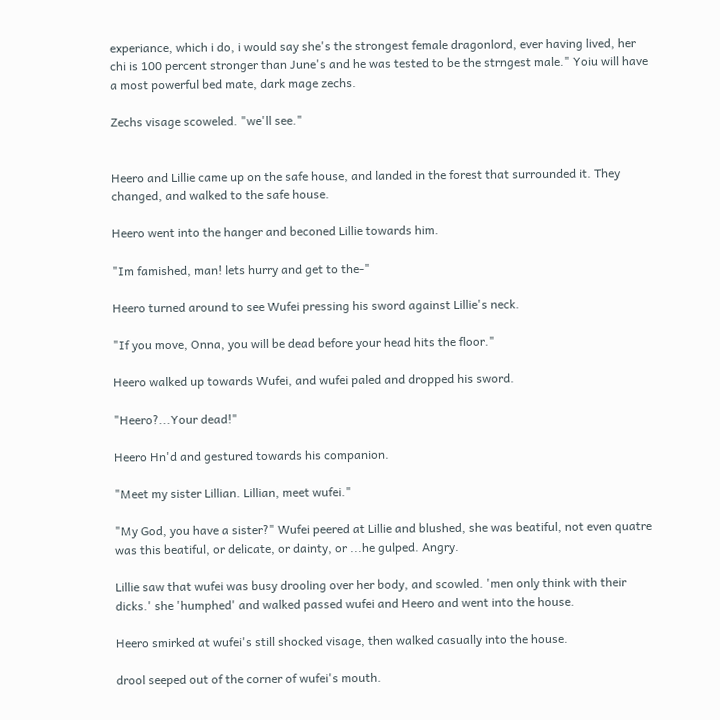experiance, which i do, i would say she's the strongest female dragonlord, ever having lived, her chi is 100 percent stronger than June's and he was tested to be the strngest male." Yoiu will have a most powerful bed mate, dark mage zechs.

Zechs visage scoweled. "we'll see."


Heero and Lillie came up on the safe house, and landed in the forest that surrounded it. They changed, and walked to the safe house.

Heero went into the hanger and beconed Lillie towards him.

"Im famished, man! lets hurry and get to the-"

Heero turned around to see Wufei pressing his sword against Lillie's neck.

"If you move, Onna, you will be dead before your head hits the floor."

Heero walked up towards Wufei, and wufei paled and dropped his sword.

"Heero?...Your dead!"

Heero Hn'd and gestured towards his companion.

"Meet my sister Lillian. Lillian, meet wufei."

"My God, you have a sister?" Wufei peered at Lillie and blushed, she was beatiful, not even quatre was this beatiful, or delicate, or dainty, or ...he gulped. Angry.

Lillie saw that wufei was busy drooling over her body, and scowled. 'men only think with their dicks.' she 'humphed' and walked passed wufei and Heero and went into the house.

Heero smirked at wufei's still shocked visage, then walked casually into the house.

drool seeped out of the corner of wufei's mouth.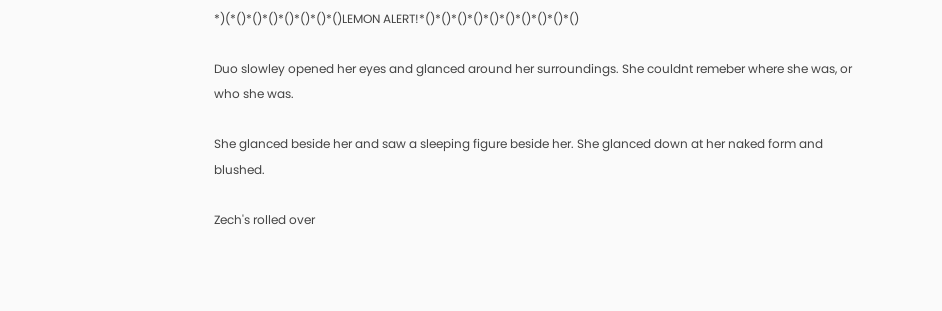*)(*()*()*()*()*()*()*()LEMON ALERT!*()*()*()*()*()*()*()*()*()*()

Duo slowley opened her eyes and glanced around her surroundings. She couldnt remeber where she was, or who she was.

She glanced beside her and saw a sleeping figure beside her. She glanced down at her naked form and blushed.

Zech's rolled over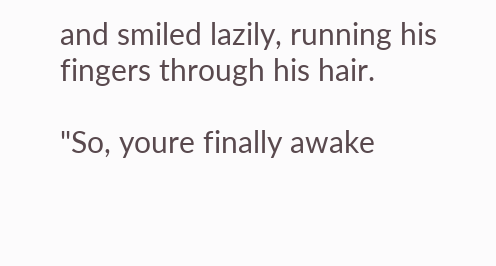and smiled lazily, running his fingers through his hair.

"So, youre finally awake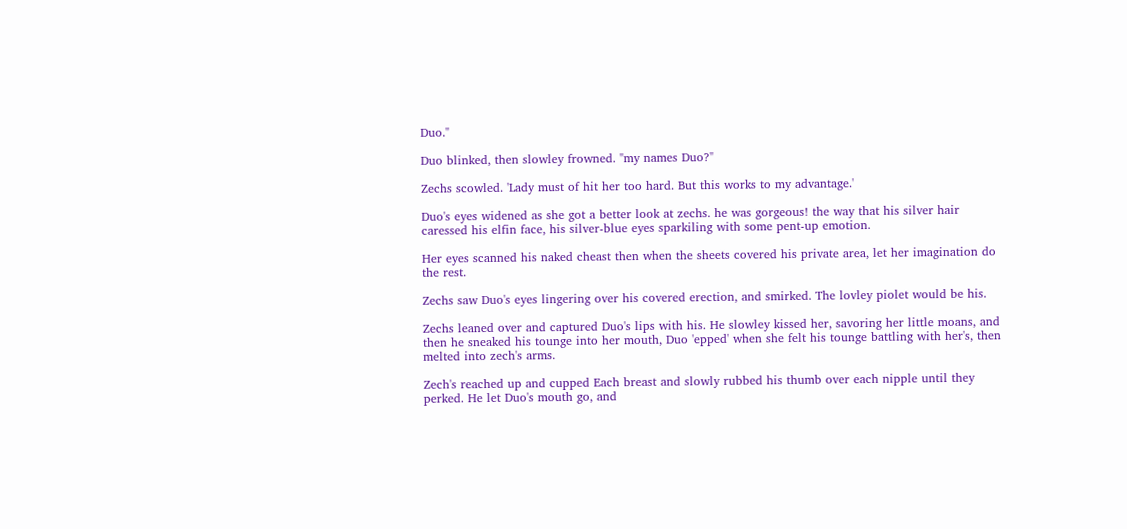Duo."

Duo blinked, then slowley frowned. "my names Duo?"

Zechs scowled. 'Lady must of hit her too hard. But this works to my advantage.'

Duo's eyes widened as she got a better look at zechs. he was gorgeous! the way that his silver hair caressed his elfin face, his silver-blue eyes sparkiling with some pent-up emotion.

Her eyes scanned his naked cheast then when the sheets covered his private area, let her imagination do the rest.

Zechs saw Duo's eyes lingering over his covered erection, and smirked. The lovley piolet would be his.

Zechs leaned over and captured Duo's lips with his. He slowley kissed her, savoring her little moans, and then he sneaked his tounge into her mouth, Duo 'epped' when she felt his tounge battling with her's, then melted into zech's arms.

Zech's reached up and cupped Each breast and slowly rubbed his thumb over each nipple until they perked. He let Duo's mouth go, and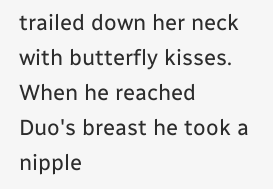trailed down her neck with butterfly kisses. When he reached Duo's breast he took a nipple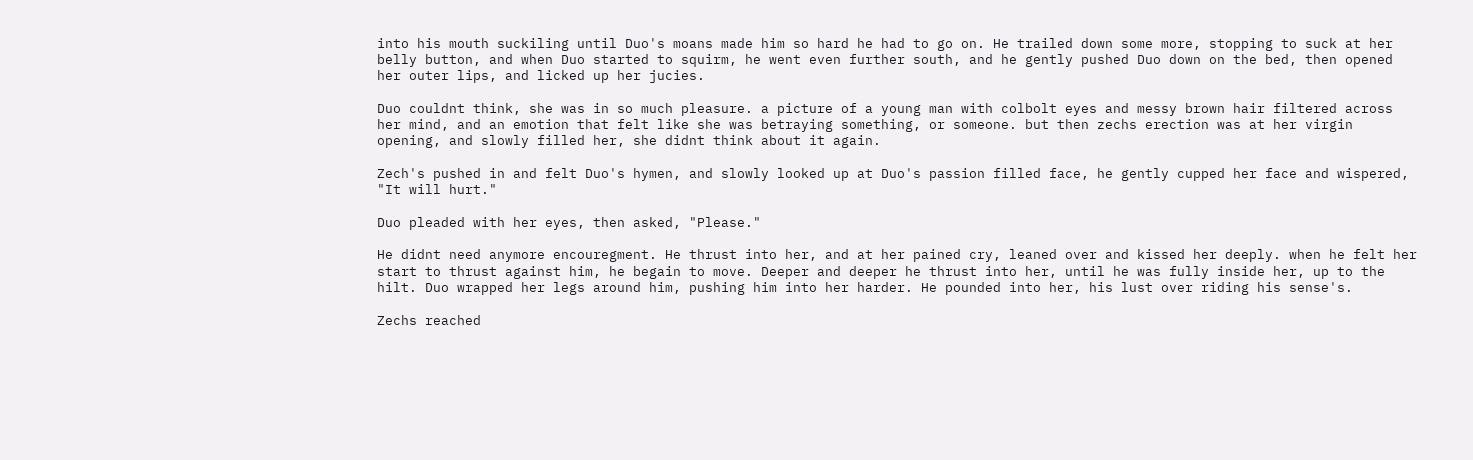into his mouth suckiling until Duo's moans made him so hard he had to go on. He trailed down some more, stopping to suck at her belly button, and when Duo started to squirm, he went even further south, and he gently pushed Duo down on the bed, then opened her outer lips, and licked up her jucies.

Duo couldnt think, she was in so much pleasure. a picture of a young man with colbolt eyes and messy brown hair filtered across her mind, and an emotion that felt like she was betraying something, or someone. but then zechs erection was at her virgin opening, and slowly filled her, she didnt think about it again.

Zech's pushed in and felt Duo's hymen, and slowly looked up at Duo's passion filled face, he gently cupped her face and wispered, "It will hurt."

Duo pleaded with her eyes, then asked, "Please."

He didnt need anymore encouregment. He thrust into her, and at her pained cry, leaned over and kissed her deeply. when he felt her start to thrust against him, he begain to move. Deeper and deeper he thrust into her, until he was fully inside her, up to the hilt. Duo wrapped her legs around him, pushing him into her harder. He pounded into her, his lust over riding his sense's.

Zechs reached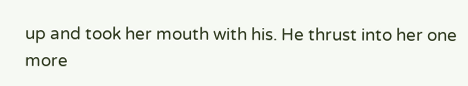up and took her mouth with his. He thrust into her one more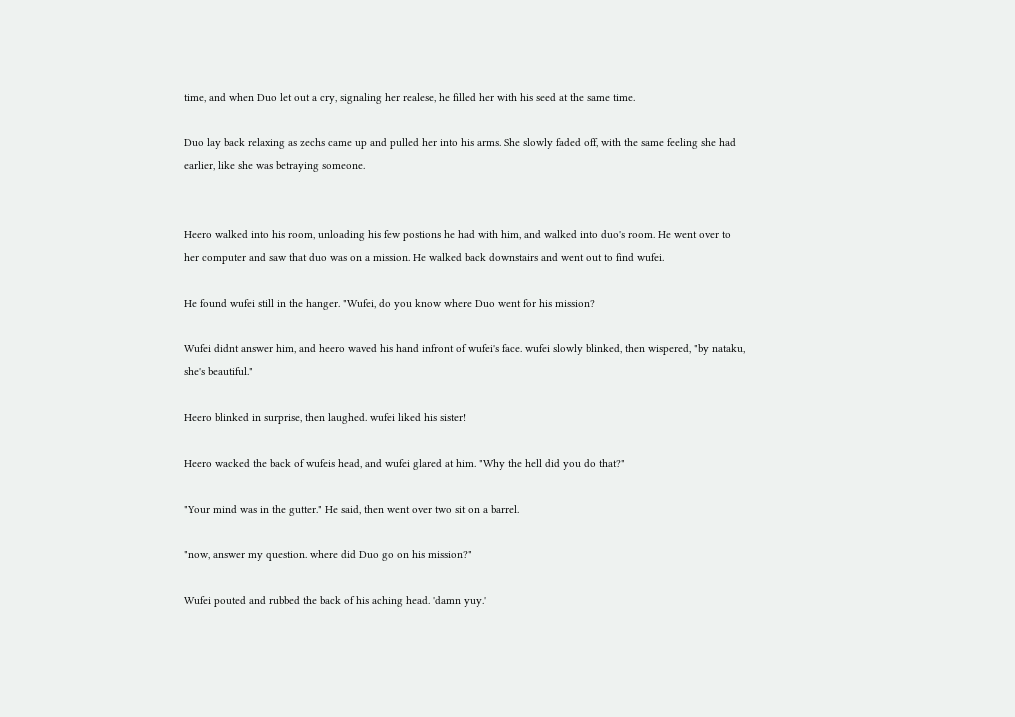time, and when Duo let out a cry, signaling her realese, he filled her with his seed at the same time.

Duo lay back relaxing as zechs came up and pulled her into his arms. She slowly faded off, with the same feeling she had earlier, like she was betraying someone.


Heero walked into his room, unloading his few postions he had with him, and walked into duo's room. He went over to her computer and saw that duo was on a mission. He walked back downstairs and went out to find wufei.

He found wufei still in the hanger. "Wufei, do you know where Duo went for his mission?

Wufei didnt answer him, and heero waved his hand infront of wufei's face. wufei slowly blinked, then wispered, "by nataku, she's beautiful."

Heero blinked in surprise, then laughed. wufei liked his sister!

Heero wacked the back of wufeis head, and wufei glared at him. "Why the hell did you do that?"

"Your mind was in the gutter." He said, then went over two sit on a barrel.

"now, answer my question. where did Duo go on his mission?"

Wufei pouted and rubbed the back of his aching head. 'damn yuy.'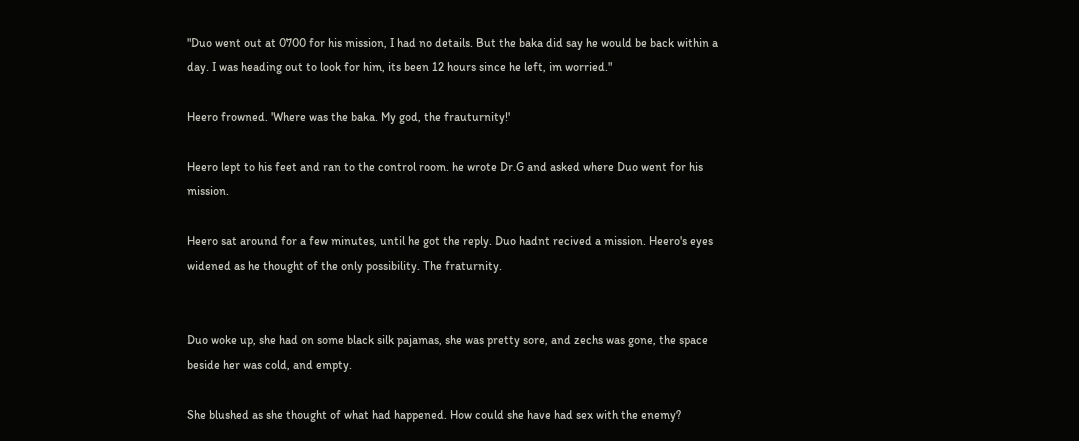"Duo went out at 0700 for his mission, I had no details. But the baka did say he would be back within a day. I was heading out to look for him, its been 12 hours since he left, im worried."

Heero frowned. 'Where was the baka. My god, the frauturnity!'

Heero lept to his feet and ran to the control room. he wrote Dr.G and asked where Duo went for his mission.

Heero sat around for a few minutes, until he got the reply. Duo hadnt recived a mission. Heero's eyes widened as he thought of the only possibility. The fraturnity.


Duo woke up, she had on some black silk pajamas, she was pretty sore, and zechs was gone, the space beside her was cold, and empty.

She blushed as she thought of what had happened. How could she have had sex with the enemy?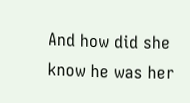And how did she know he was her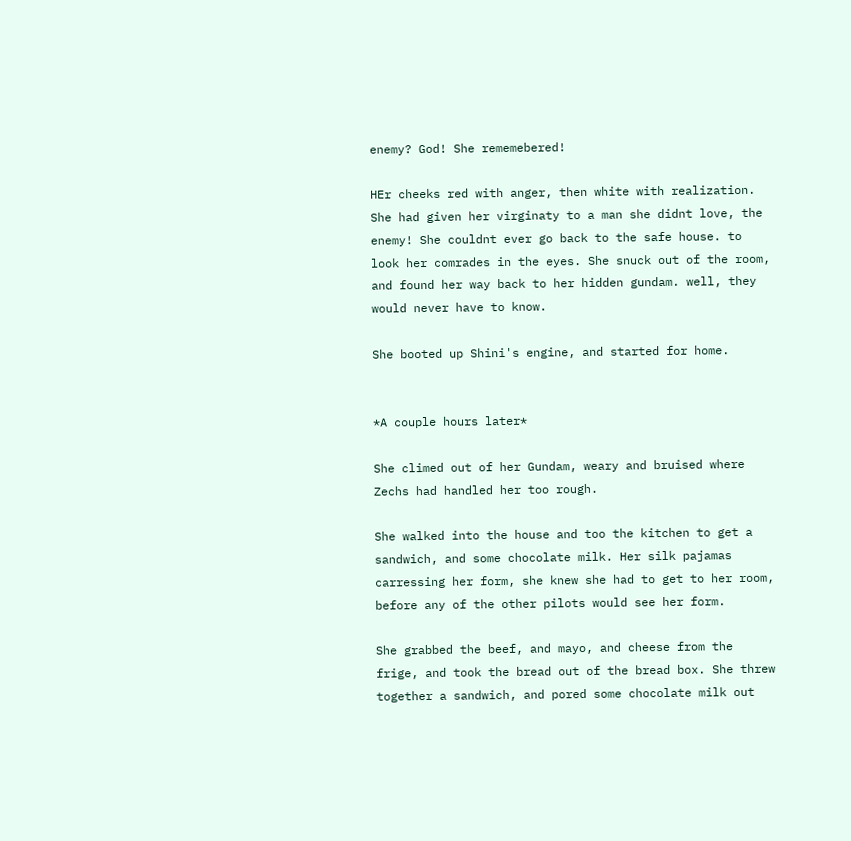enemy? God! She rememebered!

HEr cheeks red with anger, then white with realization. She had given her virginaty to a man she didnt love, the enemy! She couldnt ever go back to the safe house. to look her comrades in the eyes. She snuck out of the room, and found her way back to her hidden gundam. well, they would never have to know.

She booted up Shini's engine, and started for home.


*A couple hours later*

She climed out of her Gundam, weary and bruised where Zechs had handled her too rough.

She walked into the house and too the kitchen to get a sandwich, and some chocolate milk. Her silk pajamas carressing her form, she knew she had to get to her room, before any of the other pilots would see her form.

She grabbed the beef, and mayo, and cheese from the frige, and took the bread out of the bread box. She threw together a sandwich, and pored some chocolate milk out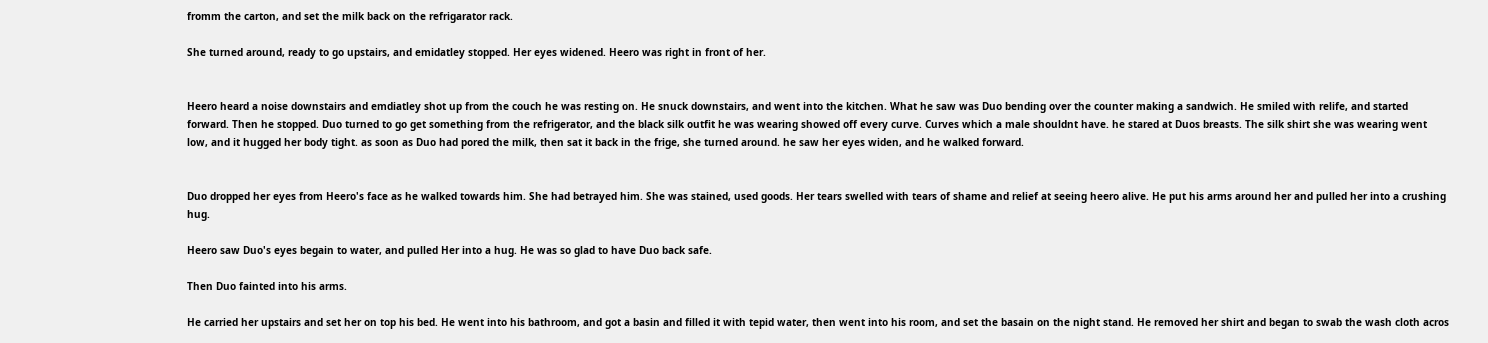fromm the carton, and set the milk back on the refrigarator rack.

She turned around, ready to go upstairs, and emidatley stopped. Her eyes widened. Heero was right in front of her.


Heero heard a noise downstairs and emdiatley shot up from the couch he was resting on. He snuck downstairs, and went into the kitchen. What he saw was Duo bending over the counter making a sandwich. He smiled with relife, and started forward. Then he stopped. Duo turned to go get something from the refrigerator, and the black silk outfit he was wearing showed off every curve. Curves which a male shouldnt have. he stared at Duos breasts. The silk shirt she was wearing went low, and it hugged her body tight. as soon as Duo had pored the milk, then sat it back in the frige, she turned around. he saw her eyes widen, and he walked forward.


Duo dropped her eyes from Heero's face as he walked towards him. She had betrayed him. She was stained, used goods. Her tears swelled with tears of shame and relief at seeing heero alive. He put his arms around her and pulled her into a crushing hug.

Heero saw Duo's eyes begain to water, and pulled Her into a hug. He was so glad to have Duo back safe.

Then Duo fainted into his arms.

He carried her upstairs and set her on top his bed. He went into his bathroom, and got a basin and filled it with tepid water, then went into his room, and set the basain on the night stand. He removed her shirt and began to swab the wash cloth acros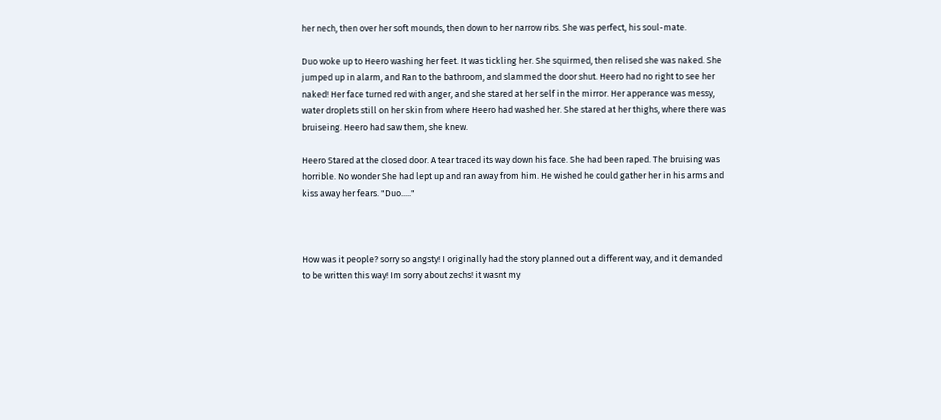her nech, then over her soft mounds, then down to her narrow ribs. She was perfect, his soul-mate.

Duo woke up to Heero washing her feet. It was tickling her. She squirmed, then relised she was naked. She jumped up in alarm, and Ran to the bathroom, and slammed the door shut. Heero had no right to see her naked! Her face turned red with anger, and she stared at her self in the mirror. Her apperance was messy, water droplets still on her skin from where Heero had washed her. She stared at her thighs, where there was bruiseing. Heero had saw them, she knew.

Heero Stared at the closed door. A tear traced its way down his face. She had been raped. The bruising was horrible. No wonder She had lept up and ran away from him. He wished he could gather her in his arms and kiss away her fears. "Duo....."



How was it people? sorry so angsty! I originally had the story planned out a different way, and it demanded to be written this way! Im sorry about zechs! it wasnt my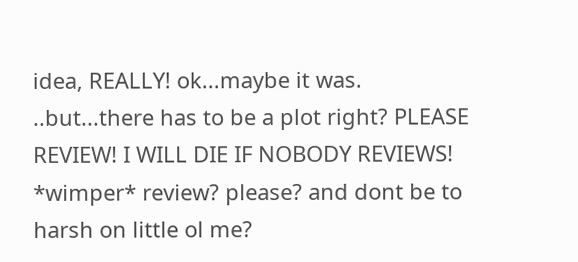idea, REALLY! ok...maybe it was. ..but...there has to be a plot right? PLEASE REVIEW! I WILL DIE IF NOBODY REVIEWS! *wimper* review? please? and dont be to harsh on little ol me?